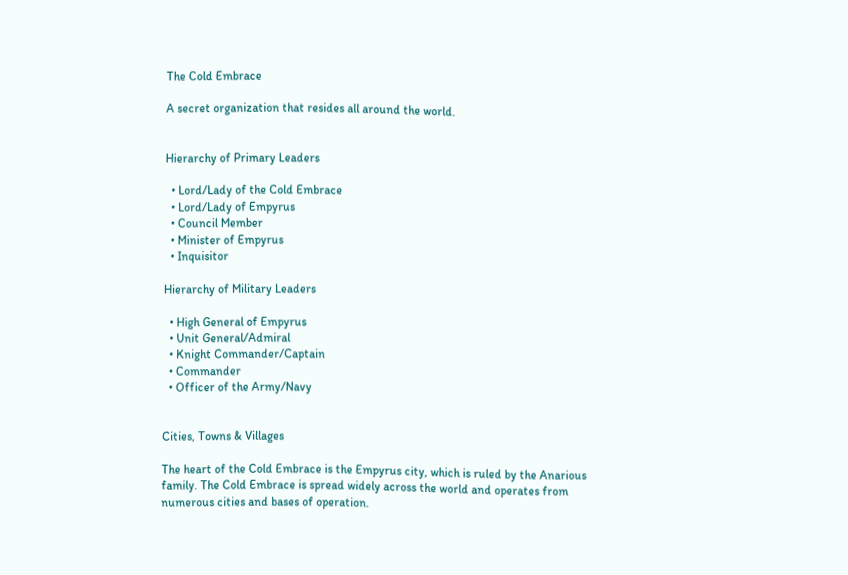The Cold Embrace

A secret organization that resides all around the world.


Hierarchy of Primary Leaders

  • Lord/Lady of the Cold Embrace
  • Lord/Lady of Empyrus
  • Council Member
  • Minister of Empyrus
  • Inquisitor

Hierarchy of Military Leaders

  • High General of Empyrus
  • Unit General/Admiral
  • Knight Commander/Captain
  • Commander
  • Officer of the Army/Navy


Cities, Towns & Villages

The heart of the Cold Embrace is the Empyrus city, which is ruled by the Anarious family. The Cold Embrace is spread widely across the world and operates from numerous cities and bases of operation.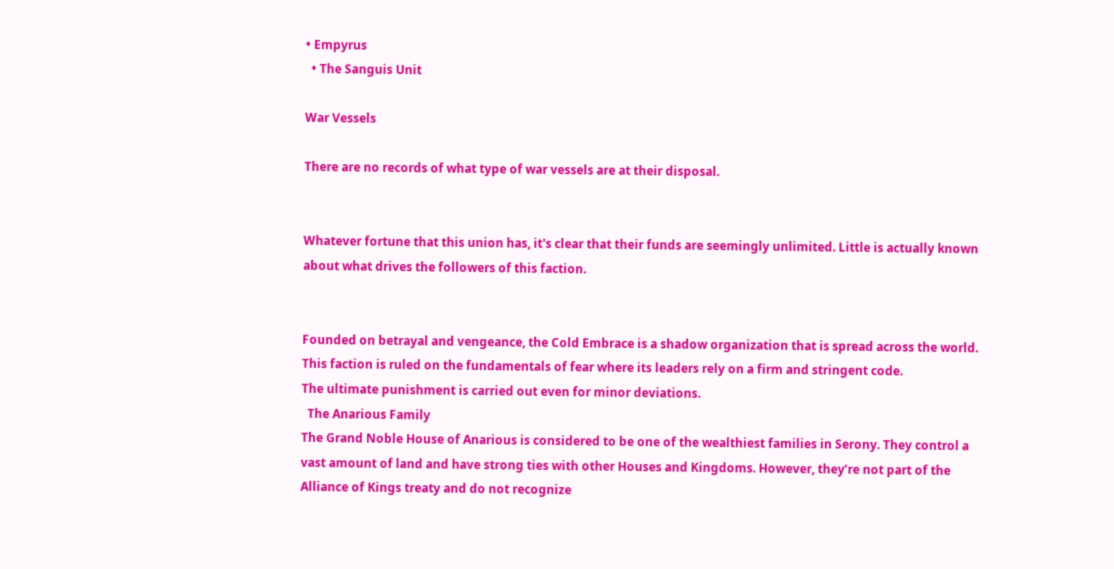• Empyrus
  • The Sanguis Unit

War Vessels

There are no records of what type of war vessels are at their disposal.


Whatever fortune that this union has, it's clear that their funds are seemingly unlimited. Little is actually known about what drives the followers of this faction.


Founded on betrayal and vengeance, the Cold Embrace is a shadow organization that is spread across the world.
This faction is ruled on the fundamentals of fear where its leaders rely on a firm and stringent code.
The ultimate punishment is carried out even for minor deviations.
  The Anarious Family
The Grand Noble House of Anarious is considered to be one of the wealthiest families in Serony. They control a vast amount of land and have strong ties with other Houses and Kingdoms. However, they’re not part of the Alliance of Kings treaty and do not recognize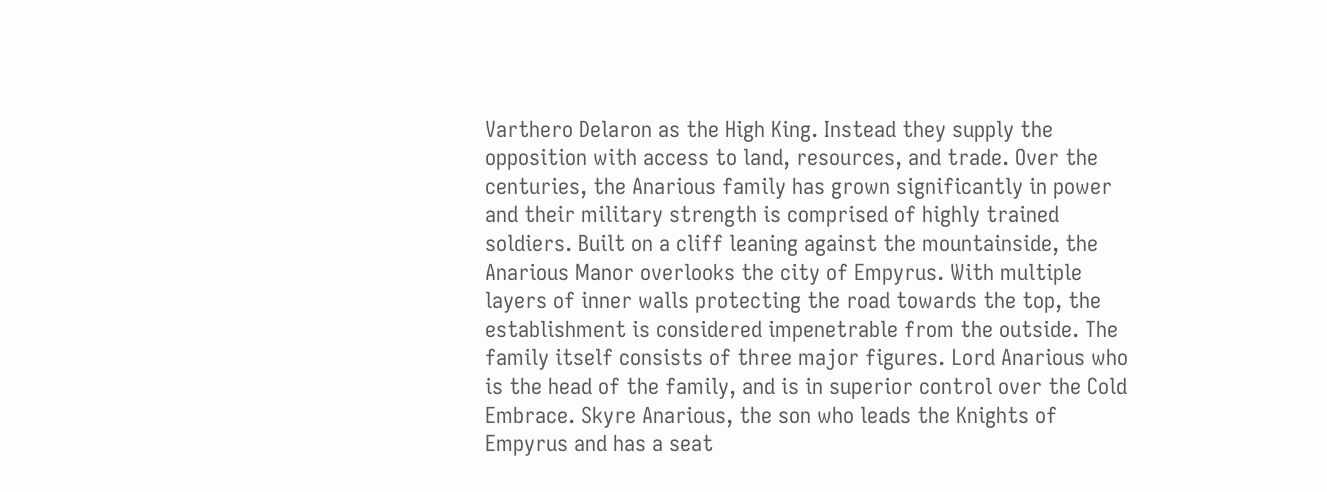Varthero Delaron as the High King. Instead they supply the opposition with access to land, resources, and trade. Over the centuries, the Anarious family has grown significantly in power and their military strength is comprised of highly trained soldiers. Built on a cliff leaning against the mountainside, the Anarious Manor overlooks the city of Empyrus. With multiple layers of inner walls protecting the road towards the top, the establishment is considered impenetrable from the outside. The family itself consists of three major figures. Lord Anarious who is the head of the family, and is in superior control over the Cold Embrace. Skyre Anarious, the son who leads the Knights of Empyrus and has a seat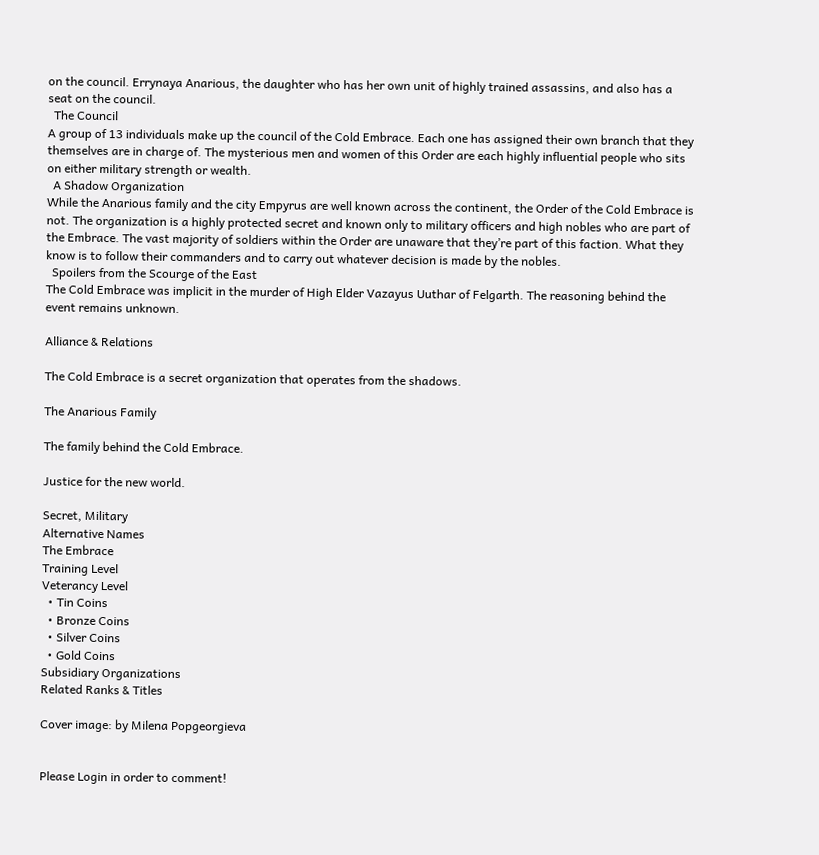on the council. Errynaya Anarious, the daughter who has her own unit of highly trained assassins, and also has a seat on the council.
  The Council
A group of 13 individuals make up the council of the Cold Embrace. Each one has assigned their own branch that they themselves are in charge of. The mysterious men and women of this Order are each highly influential people who sits on either military strength or wealth.
  A Shadow Organization
While the Anarious family and the city Empyrus are well known across the continent, the Order of the Cold Embrace is not. The organization is a highly protected secret and known only to military officers and high nobles who are part of the Embrace. The vast majority of soldiers within the Order are unaware that they’re part of this faction. What they know is to follow their commanders and to carry out whatever decision is made by the nobles.
  Spoilers from the Scourge of the East
The Cold Embrace was implicit in the murder of High Elder Vazayus Uuthar of Felgarth. The reasoning behind the event remains unknown.

Alliance & Relations

The Cold Embrace is a secret organization that operates from the shadows.

The Anarious Family

The family behind the Cold Embrace.

Justice for the new world.

Secret, Military
Alternative Names
The Embrace
Training Level
Veterancy Level
  • Tin Coins
  • Bronze Coins
  • Silver Coins
  • Gold Coins
Subsidiary Organizations
Related Ranks & Titles

Cover image: by Milena Popgeorgieva


Please Login in order to comment!